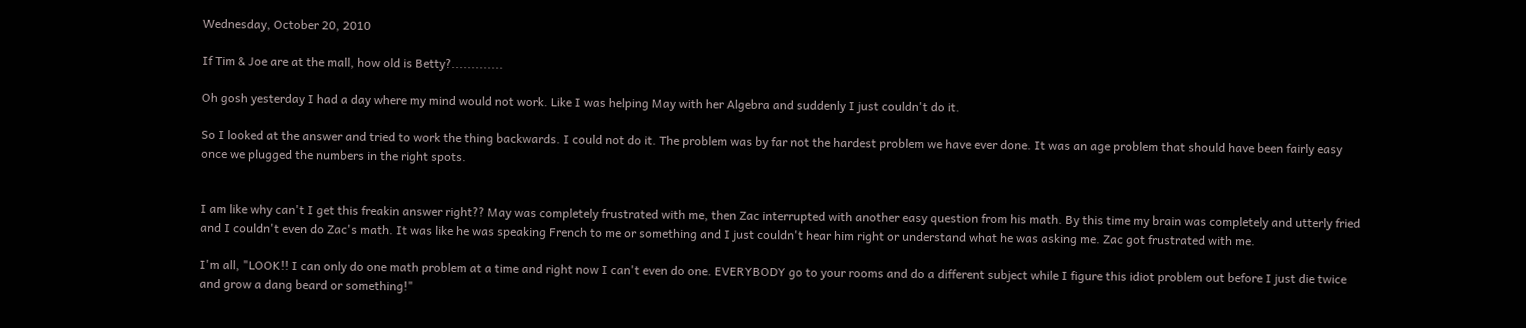Wednesday, October 20, 2010

If Tim & Joe are at the mall, how old is Betty?.............

Oh gosh yesterday I had a day where my mind would not work. Like I was helping May with her Algebra and suddenly I just couldn't do it.

So I looked at the answer and tried to work the thing backwards. I could not do it. The problem was by far not the hardest problem we have ever done. It was an age problem that should have been fairly easy once we plugged the numbers in the right spots.


I am like why can't I get this freakin answer right?? May was completely frustrated with me, then Zac interrupted with another easy question from his math. By this time my brain was completely and utterly fried and I couldn't even do Zac's math. It was like he was speaking French to me or something and I just couldn't hear him right or understand what he was asking me. Zac got frustrated with me.

I'm all, "LOOK!! I can only do one math problem at a time and right now I can't even do one. EVERYBODY go to your rooms and do a different subject while I figure this idiot problem out before I just die twice and grow a dang beard or something!"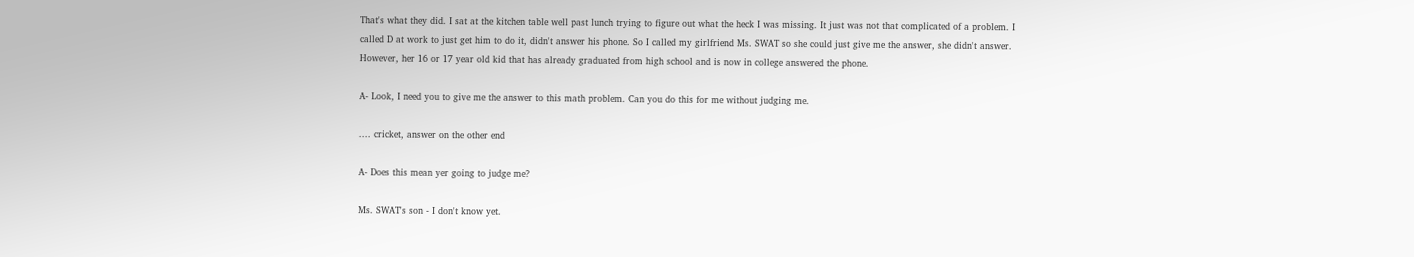That's what they did. I sat at the kitchen table well past lunch trying to figure out what the heck I was missing. It just was not that complicated of a problem. I called D at work to just get him to do it, didn't answer his phone. So I called my girlfriend Ms. SWAT so she could just give me the answer, she didn't answer. However, her 16 or 17 year old kid that has already graduated from high school and is now in college answered the phone.

A- Look, I need you to give me the answer to this math problem. Can you do this for me without judging me.

.... cricket, answer on the other end

A- Does this mean yer going to judge me?

Ms. SWAT's son - I don't know yet.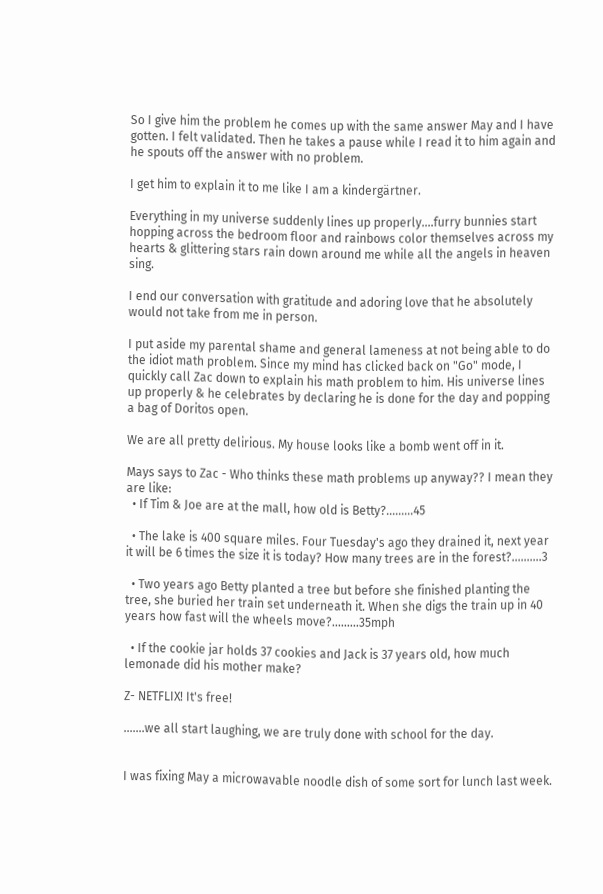So I give him the problem he comes up with the same answer May and I have gotten. I felt validated. Then he takes a pause while I read it to him again and he spouts off the answer with no problem.

I get him to explain it to me like I am a kindergärtner.

Everything in my universe suddenly lines up properly....furry bunnies start hopping across the bedroom floor and rainbows color themselves across my hearts & glittering stars rain down around me while all the angels in heaven sing.

I end our conversation with gratitude and adoring love that he absolutely would not take from me in person.

I put aside my parental shame and general lameness at not being able to do the idiot math problem. Since my mind has clicked back on "Go" mode, I quickly call Zac down to explain his math problem to him. His universe lines up properly & he celebrates by declaring he is done for the day and popping a bag of Doritos open.

We are all pretty delirious. My house looks like a bomb went off in it.

Mays says to Zac - Who thinks these math problems up anyway?? I mean they are like:
  • If Tim & Joe are at the mall, how old is Betty?.........45

  • The lake is 400 square miles. Four Tuesday's ago they drained it, next year it will be 6 times the size it is today? How many trees are in the forest?..........3

  • Two years ago Betty planted a tree but before she finished planting the tree, she buried her train set underneath it. When she digs the train up in 40 years how fast will the wheels move?.........35mph

  • If the cookie jar holds 37 cookies and Jack is 37 years old, how much lemonade did his mother make?

Z- NETFLIX! It's free!

.......we all start laughing, we are truly done with school for the day.


I was fixing May a microwavable noodle dish of some sort for lunch last week.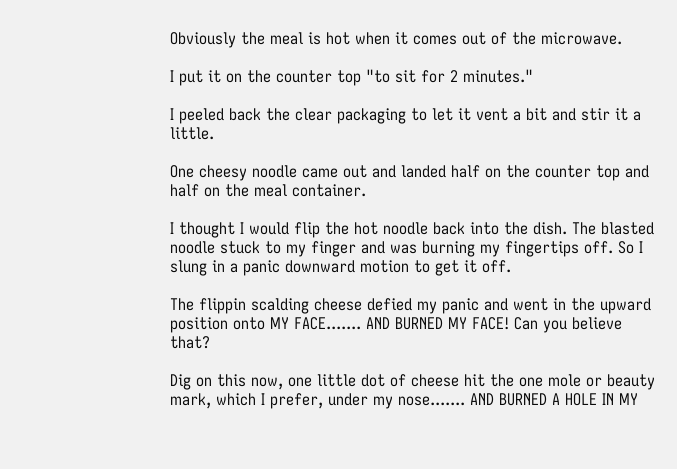Obviously the meal is hot when it comes out of the microwave.

I put it on the counter top "to sit for 2 minutes."

I peeled back the clear packaging to let it vent a bit and stir it a little.

One cheesy noodle came out and landed half on the counter top and half on the meal container.

I thought I would flip the hot noodle back into the dish. The blasted noodle stuck to my finger and was burning my fingertips off. So I slung in a panic downward motion to get it off.

The flippin scalding cheese defied my panic and went in the upward position onto MY FACE....... AND BURNED MY FACE! Can you believe that?

Dig on this now, one little dot of cheese hit the one mole or beauty mark, which I prefer, under my nose....... AND BURNED A HOLE IN MY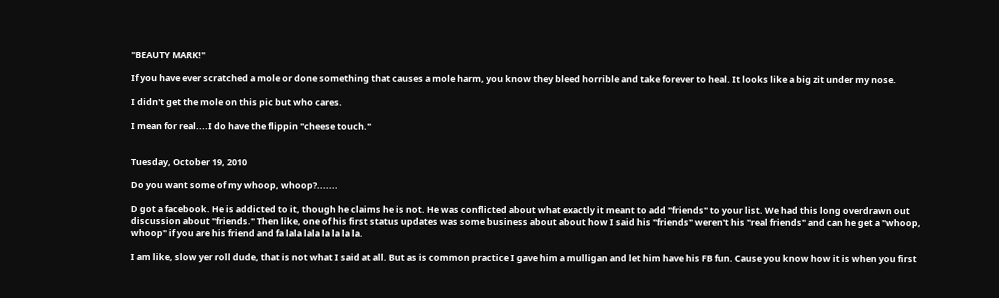"BEAUTY MARK!"

If you have ever scratched a mole or done something that causes a mole harm, you know they bleed horrible and take forever to heal. It looks like a big zit under my nose.

I didn't get the mole on this pic but who cares.

I mean for real....I do have the flippin "cheese touch."


Tuesday, October 19, 2010

Do you want some of my whoop, whoop?.......

D got a facebook. He is addicted to it, though he claims he is not. He was conflicted about what exactly it meant to add "friends" to your list. We had this long overdrawn out discussion about "friends." Then like, one of his first status updates was some business about about how I said his "friends" weren't his "real friends" and can he get a "whoop, whoop" if you are his friend and fa lala lala la la la la.

I am like, slow yer roll dude, that is not what I said at all. But as is common practice I gave him a mulligan and let him have his FB fun. Cause you know how it is when you first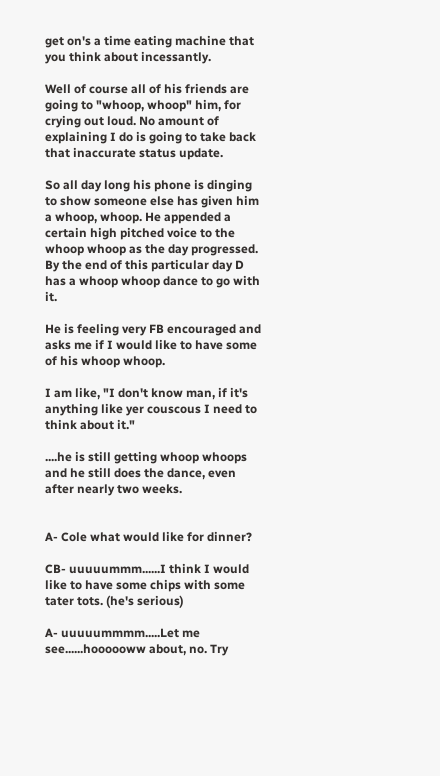get on's a time eating machine that you think about incessantly.

Well of course all of his friends are going to "whoop, whoop" him, for crying out loud. No amount of explaining I do is going to take back that inaccurate status update.

So all day long his phone is dinging to show someone else has given him a whoop, whoop. He appended a certain high pitched voice to the whoop whoop as the day progressed. By the end of this particular day D has a whoop whoop dance to go with it.

He is feeling very FB encouraged and asks me if I would like to have some of his whoop whoop.

I am like, "I don't know man, if it's anything like yer couscous I need to think about it."

....he is still getting whoop whoops and he still does the dance, even after nearly two weeks.


A- Cole what would like for dinner?

CB- uuuuummm......I think I would like to have some chips with some tater tots. (he's serious)

A- uuuuummmm.....Let me see......hoooooww about, no. Try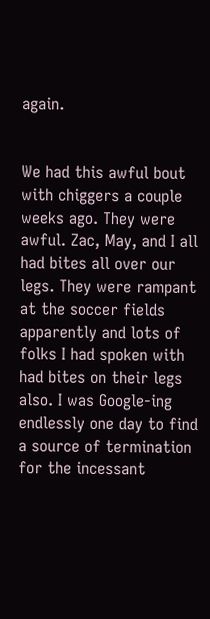again.


We had this awful bout with chiggers a couple weeks ago. They were awful. Zac, May, and I all had bites all over our legs. They were rampant at the soccer fields apparently and lots of folks I had spoken with had bites on their legs also. I was Google-ing endlessly one day to find a source of termination for the incessant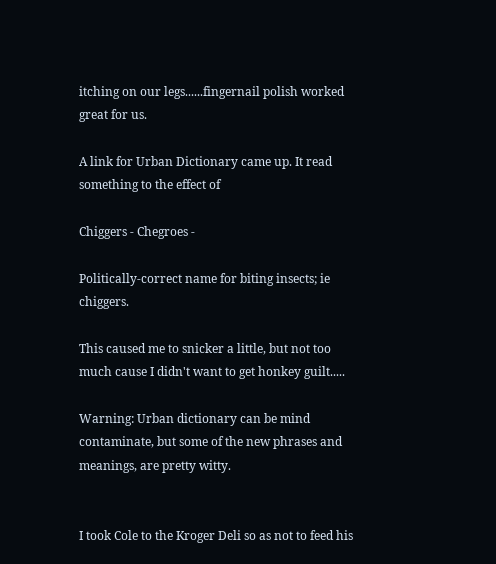itching on our legs......fingernail polish worked great for us.

A link for Urban Dictionary came up. It read something to the effect of

Chiggers - Chegroes -

Politically-correct name for biting insects; ie chiggers.

This caused me to snicker a little, but not too much cause I didn't want to get honkey guilt.....

Warning: Urban dictionary can be mind contaminate, but some of the new phrases and meanings, are pretty witty.


I took Cole to the Kroger Deli so as not to feed his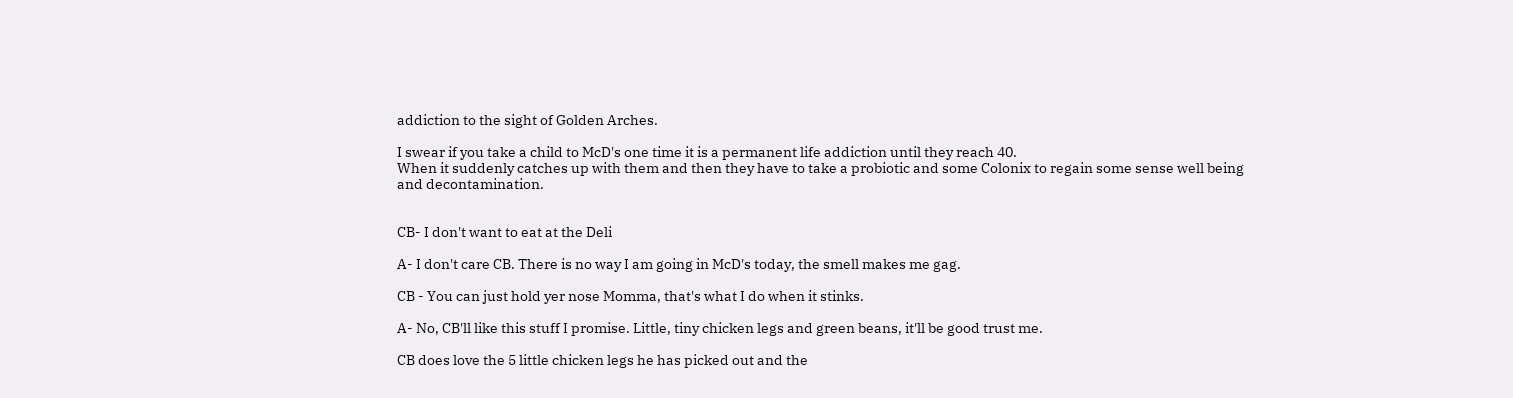addiction to the sight of Golden Arches.

I swear if you take a child to McD's one time it is a permanent life addiction until they reach 40.
When it suddenly catches up with them and then they have to take a probiotic and some Colonix to regain some sense well being and decontamination.


CB- I don't want to eat at the Deli

A- I don't care CB. There is no way I am going in McD's today, the smell makes me gag.

CB - You can just hold yer nose Momma, that's what I do when it stinks.

A- No, CB'll like this stuff I promise. Little, tiny chicken legs and green beans, it'll be good trust me.

CB does love the 5 little chicken legs he has picked out and the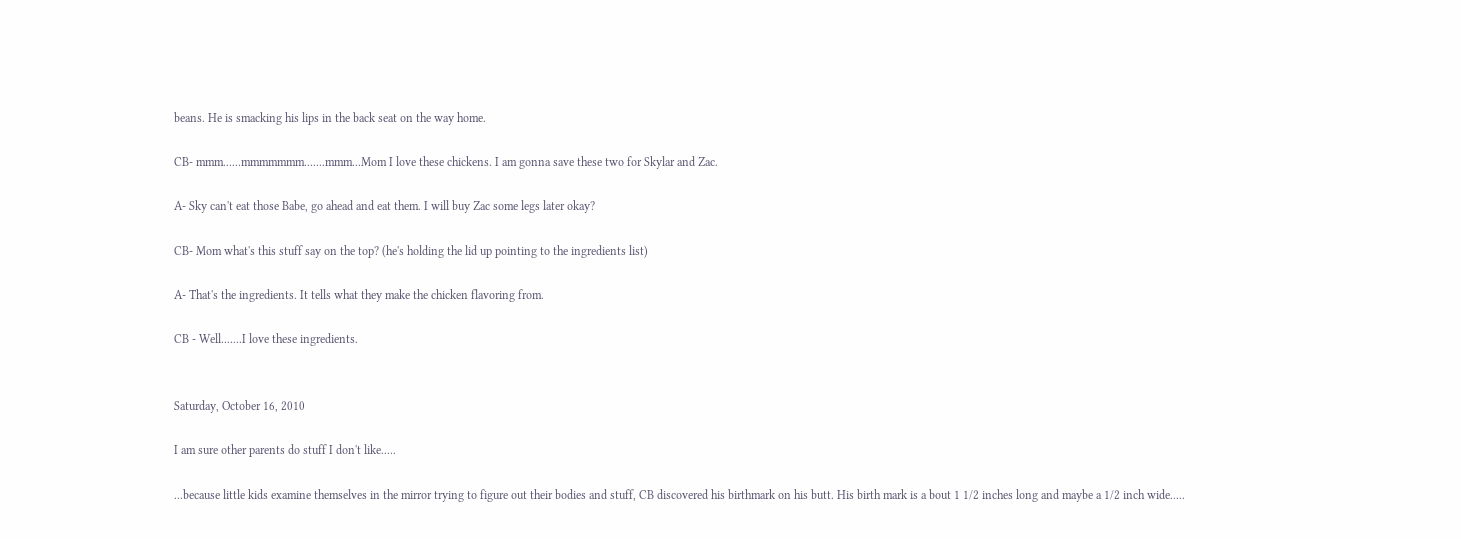beans. He is smacking his lips in the back seat on the way home.

CB- mmm......mmmmmmm.......mmm...Mom I love these chickens. I am gonna save these two for Skylar and Zac.

A- Sky can't eat those Babe, go ahead and eat them. I will buy Zac some legs later okay?

CB- Mom what's this stuff say on the top? (he's holding the lid up pointing to the ingredients list)

A- That's the ingredients. It tells what they make the chicken flavoring from.

CB - Well.......I love these ingredients.


Saturday, October 16, 2010

I am sure other parents do stuff I don't like.....

...because little kids examine themselves in the mirror trying to figure out their bodies and stuff, CB discovered his birthmark on his butt. His birth mark is a bout 1 1/2 inches long and maybe a 1/2 inch wide.....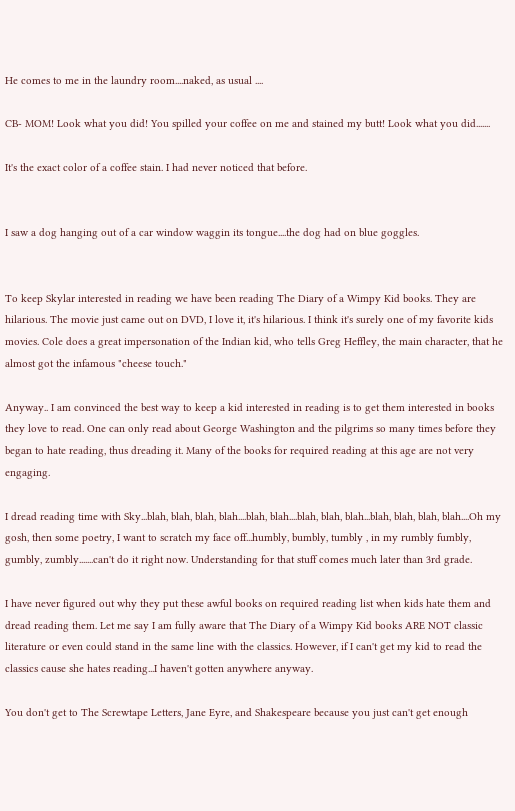He comes to me in the laundry room....naked, as usual ....

CB- MOM! Look what you did! You spilled your coffee on me and stained my butt! Look what you did.......

It's the exact color of a coffee stain. I had never noticed that before.


I saw a dog hanging out of a car window waggin its tongue....the dog had on blue goggles.


To keep Skylar interested in reading we have been reading The Diary of a Wimpy Kid books. They are hilarious. The movie just came out on DVD, I love it, it's hilarious. I think it's surely one of my favorite kids movies. Cole does a great impersonation of the Indian kid, who tells Greg Heffley, the main character, that he almost got the infamous "cheese touch."

Anyway.. I am convinced the best way to keep a kid interested in reading is to get them interested in books they love to read. One can only read about George Washington and the pilgrims so many times before they began to hate reading, thus dreading it. Many of the books for required reading at this age are not very engaging.

I dread reading time with Sky...blah, blah, blah, blah....blah, blah....blah, blah, blah...blah, blah, blah, blah....Oh my gosh, then some poetry, I want to scratch my face off...humbly, bumbly, tumbly , in my rumbly fumbly, gumbly, zumbly.......can't do it right now. Understanding for that stuff comes much later than 3rd grade.

I have never figured out why they put these awful books on required reading list when kids hate them and dread reading them. Let me say I am fully aware that The Diary of a Wimpy Kid books ARE NOT classic literature or even could stand in the same line with the classics. However, if I can't get my kid to read the classics cause she hates reading...I haven't gotten anywhere anyway.

You don't get to The Screwtape Letters, Jane Eyre, and Shakespeare because you just can't get enough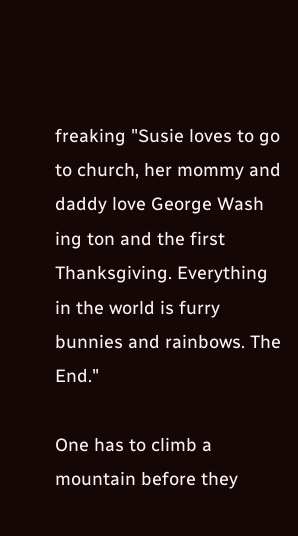freaking "Susie loves to go to church, her mommy and daddy love George Wash ing ton and the first Thanksgiving. Everything in the world is furry bunnies and rainbows. The End."

One has to climb a mountain before they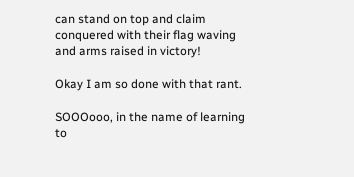can stand on top and claim conquered with their flag waving and arms raised in victory!

Okay I am so done with that rant.

SOOOooo, in the name of learning to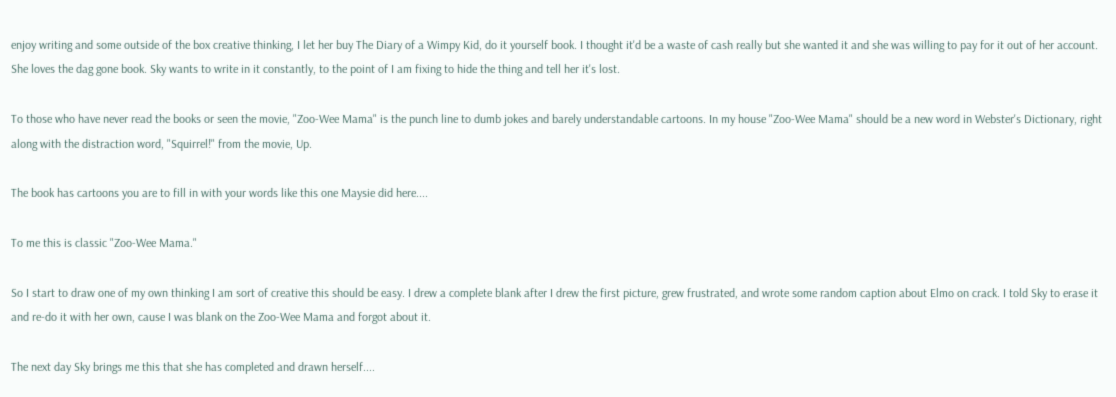enjoy writing and some outside of the box creative thinking, I let her buy The Diary of a Wimpy Kid, do it yourself book. I thought it'd be a waste of cash really but she wanted it and she was willing to pay for it out of her account. She loves the dag gone book. Sky wants to write in it constantly, to the point of I am fixing to hide the thing and tell her it's lost.

To those who have never read the books or seen the movie, "Zoo-Wee Mama" is the punch line to dumb jokes and barely understandable cartoons. In my house "Zoo-Wee Mama" should be a new word in Webster's Dictionary, right along with the distraction word, "Squirrel!" from the movie, Up.

The book has cartoons you are to fill in with your words like this one Maysie did here....

To me this is classic "Zoo-Wee Mama."

So I start to draw one of my own thinking I am sort of creative this should be easy. I drew a complete blank after I drew the first picture, grew frustrated, and wrote some random caption about Elmo on crack. I told Sky to erase it and re-do it with her own, cause I was blank on the Zoo-Wee Mama and forgot about it.

The next day Sky brings me this that she has completed and drawn herself....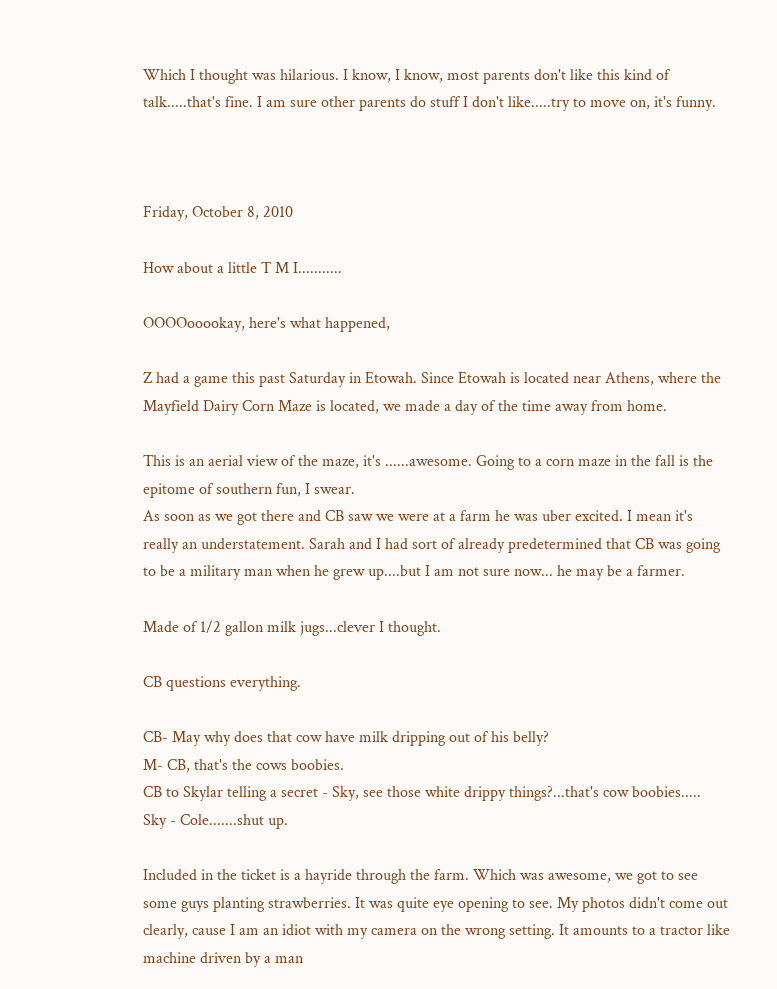Which I thought was hilarious. I know, I know, most parents don't like this kind of talk.....that's fine. I am sure other parents do stuff I don't like.....try to move on, it's funny.



Friday, October 8, 2010

How about a little T M I...........

OOOOooookay, here's what happened,

Z had a game this past Saturday in Etowah. Since Etowah is located near Athens, where the Mayfield Dairy Corn Maze is located, we made a day of the time away from home.

This is an aerial view of the maze, it's ......awesome. Going to a corn maze in the fall is the epitome of southern fun, I swear.
As soon as we got there and CB saw we were at a farm he was uber excited. I mean it's really an understatement. Sarah and I had sort of already predetermined that CB was going to be a military man when he grew up....but I am not sure now... he may be a farmer.

Made of 1/2 gallon milk jugs...clever I thought.

CB questions everything.

CB- May why does that cow have milk dripping out of his belly?
M- CB, that's the cows boobies.
CB to Skylar telling a secret - Sky, see those white drippy things?...that's cow boobies.....
Sky - Cole.......shut up.

Included in the ticket is a hayride through the farm. Which was awesome, we got to see some guys planting strawberries. It was quite eye opening to see. My photos didn't come out clearly, cause I am an idiot with my camera on the wrong setting. It amounts to a tractor like machine driven by a man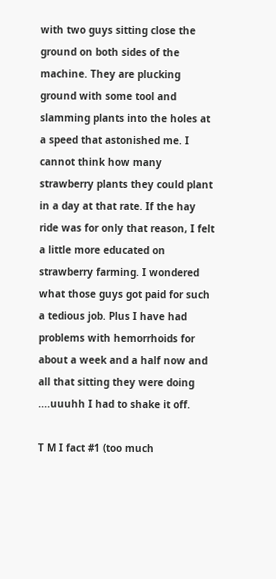with two guys sitting close the ground on both sides of the machine. They are plucking ground with some tool and slamming plants into the holes at a speed that astonished me. I cannot think how many strawberry plants they could plant in a day at that rate. If the hay ride was for only that reason, I felt a little more educated on strawberry farming. I wondered what those guys got paid for such a tedious job. Plus I have had problems with hemorrhoids for about a week and a half now and all that sitting they were doing ....uuuhh I had to shake it off.

T M I fact #1 (too much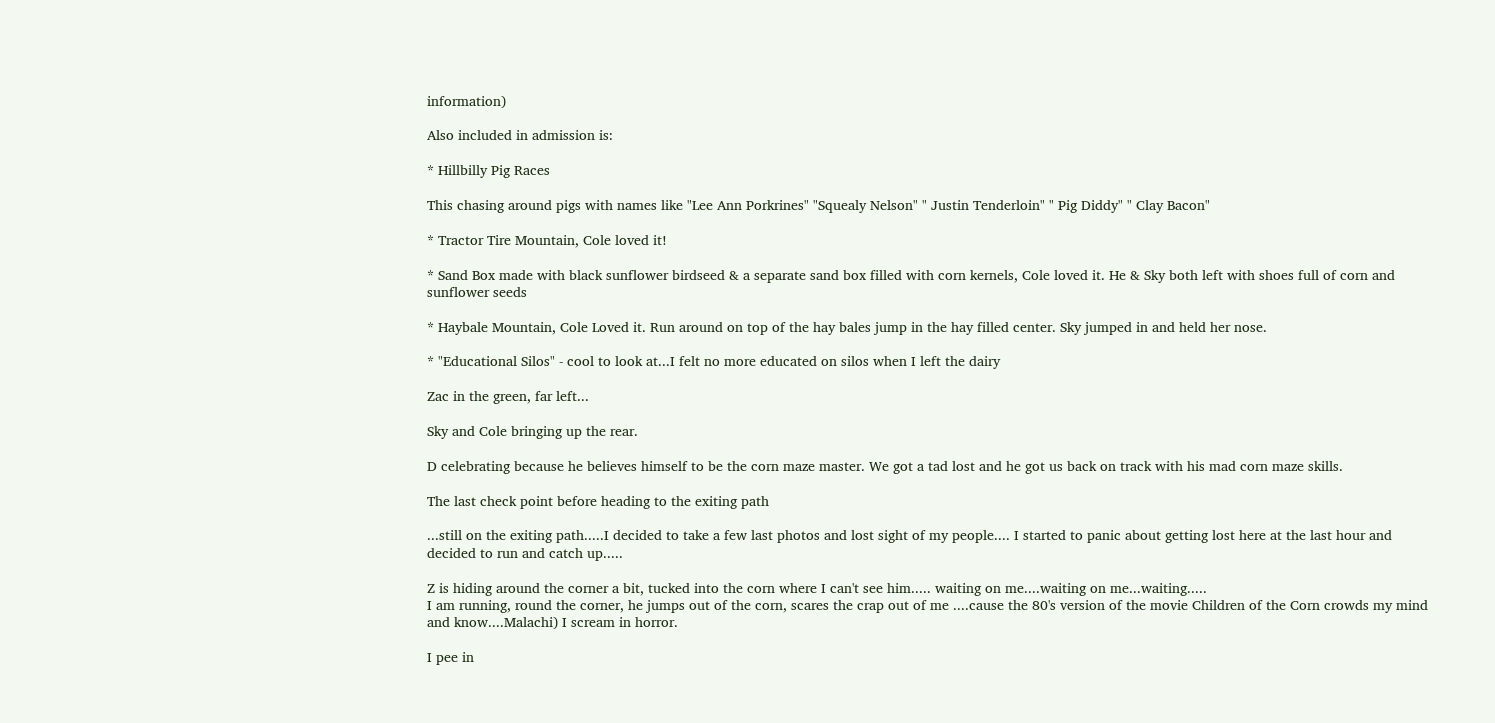information)

Also included in admission is:

* Hillbilly Pig Races

This chasing around pigs with names like "Lee Ann Porkrines" "Squealy Nelson" " Justin Tenderloin" " Pig Diddy" " Clay Bacon"

* Tractor Tire Mountain, Cole loved it!

* Sand Box made with black sunflower birdseed & a separate sand box filled with corn kernels, Cole loved it. He & Sky both left with shoes full of corn and sunflower seeds

* Haybale Mountain, Cole Loved it. Run around on top of the hay bales jump in the hay filled center. Sky jumped in and held her nose.

* "Educational Silos" - cool to look at...I felt no more educated on silos when I left the dairy

Zac in the green, far left...

Sky and Cole bringing up the rear.

D celebrating because he believes himself to be the corn maze master. We got a tad lost and he got us back on track with his mad corn maze skills.

The last check point before heading to the exiting path

...still on the exiting path.....I decided to take a few last photos and lost sight of my people.... I started to panic about getting lost here at the last hour and decided to run and catch up.....

Z is hiding around the corner a bit, tucked into the corn where I can't see him..... waiting on me....waiting on me...waiting.....
I am running, round the corner, he jumps out of the corn, scares the crap out of me ....cause the 80's version of the movie Children of the Corn crowds my mind and know....Malachi) I scream in horror.

I pee in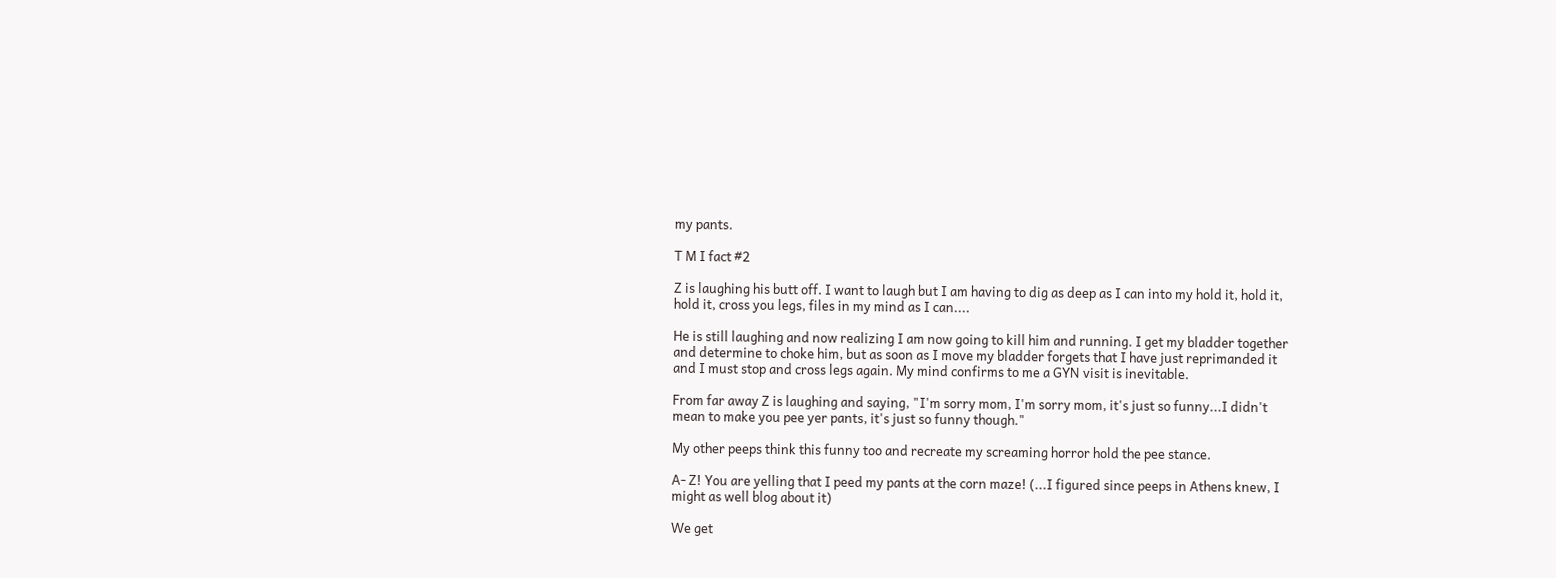my pants.

T M I fact #2

Z is laughing his butt off. I want to laugh but I am having to dig as deep as I can into my hold it, hold it, hold it, cross you legs, files in my mind as I can....

He is still laughing and now realizing I am now going to kill him and running. I get my bladder together and determine to choke him, but as soon as I move my bladder forgets that I have just reprimanded it and I must stop and cross legs again. My mind confirms to me a GYN visit is inevitable.

From far away Z is laughing and saying, "I'm sorry mom, I'm sorry mom, it's just so funny...I didn't mean to make you pee yer pants, it's just so funny though."

My other peeps think this funny too and recreate my screaming horror hold the pee stance.

A- Z! You are yelling that I peed my pants at the corn maze! (...I figured since peeps in Athens knew, I might as well blog about it)

We get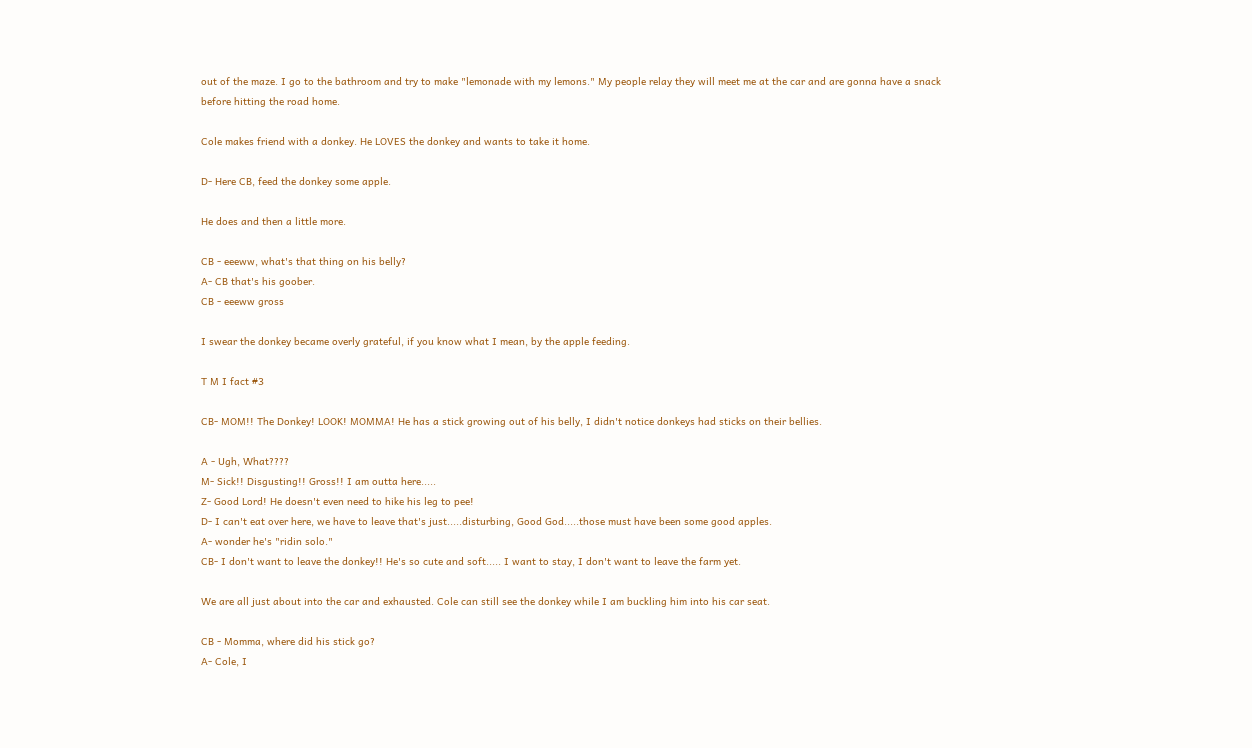out of the maze. I go to the bathroom and try to make "lemonade with my lemons." My people relay they will meet me at the car and are gonna have a snack before hitting the road home.

Cole makes friend with a donkey. He LOVES the donkey and wants to take it home.

D- Here CB, feed the donkey some apple.

He does and then a little more.

CB - eeeww, what's that thing on his belly?
A- CB that's his goober.
CB - eeeww gross

I swear the donkey became overly grateful, if you know what I mean, by the apple feeding.

T M I fact #3

CB- MOM!! The Donkey! LOOK! MOMMA! He has a stick growing out of his belly, I didn't notice donkeys had sticks on their bellies.

A - Ugh, What????
M- Sick!! Disgusting!! Gross!! I am outta here.....
Z- Good Lord! He doesn't even need to hike his leg to pee!
D- I can't eat over here, we have to leave that's just.....disturbing, Good God.....those must have been some good apples.
A- wonder he's "ridin solo."
CB- I don't want to leave the donkey!! He's so cute and soft..... I want to stay, I don't want to leave the farm yet.

We are all just about into the car and exhausted. Cole can still see the donkey while I am buckling him into his car seat.

CB - Momma, where did his stick go?
A- Cole, I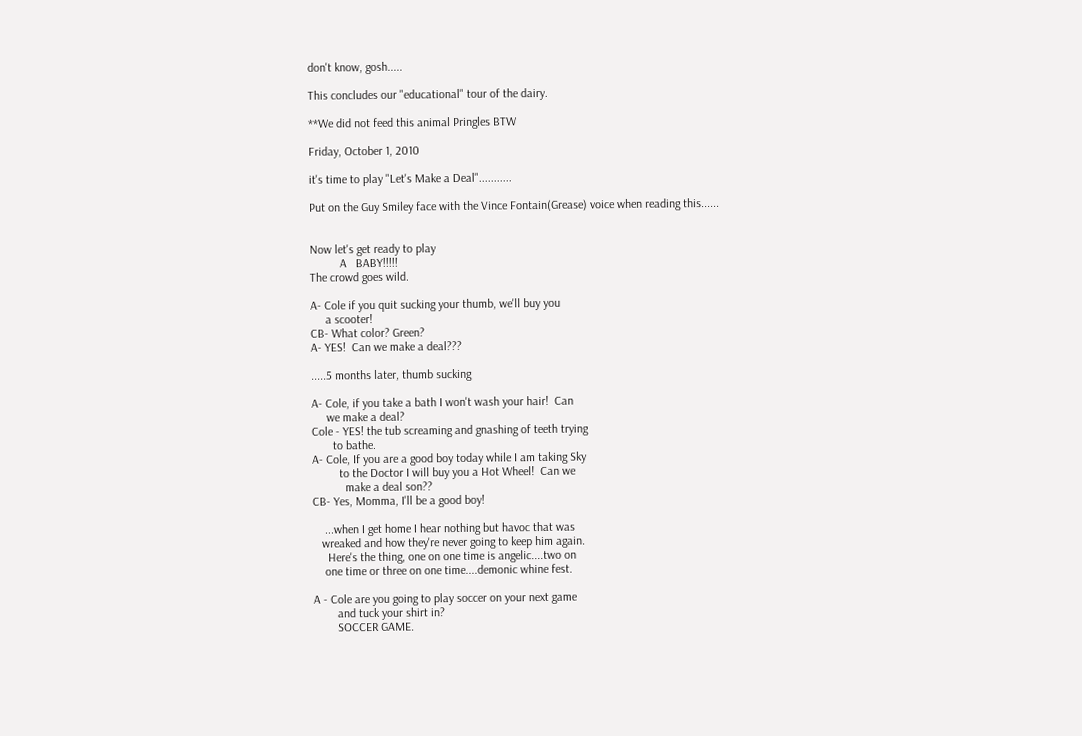don't know, gosh.....

This concludes our "educational" tour of the dairy.

**We did not feed this animal Pringles BTW

Friday, October 1, 2010

it's time to play "Let's Make a Deal"...........

Put on the Guy Smiley face with the Vince Fontain(Grease) voice when reading this......


Now let's get ready to play
          A   BABY!!!!!
The crowd goes wild.

A- Cole if you quit sucking your thumb, we'll buy you
     a scooter!
CB- What color? Green?
A- YES!  Can we make a deal???

.....5 months later, thumb sucking

A- Cole, if you take a bath I won't wash your hair!  Can
     we make a deal?
Cole - YES! the tub screaming and gnashing of teeth trying
       to bathe.
A- Cole, If you are a good boy today while I am taking Sky
         to the Doctor I will buy you a Hot Wheel!  Can we
           make a deal son??
CB- Yes, Momma, I'll be a good boy!

    ...when I get home I hear nothing but havoc that was
   wreaked and how they're never going to keep him again.
     Here's the thing, one on one time is angelic....two on
    one time or three on one time....demonic whine fest.

A - Cole are you going to play soccer on your next game
        and tuck your shirt in?
        SOCCER GAME.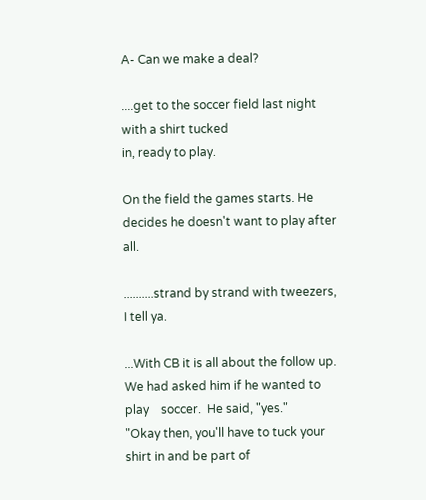A- Can we make a deal?

....get to the soccer field last night with a shirt tucked
in, ready to play.

On the field the games starts. He
decides he doesn't want to play after all.

..........strand by strand with tweezers, I tell ya.

...With CB it is all about the follow up.  We had asked him if he wanted to play    soccer.  He said, "yes."
"Okay then, you'll have to tuck your shirt in and be part of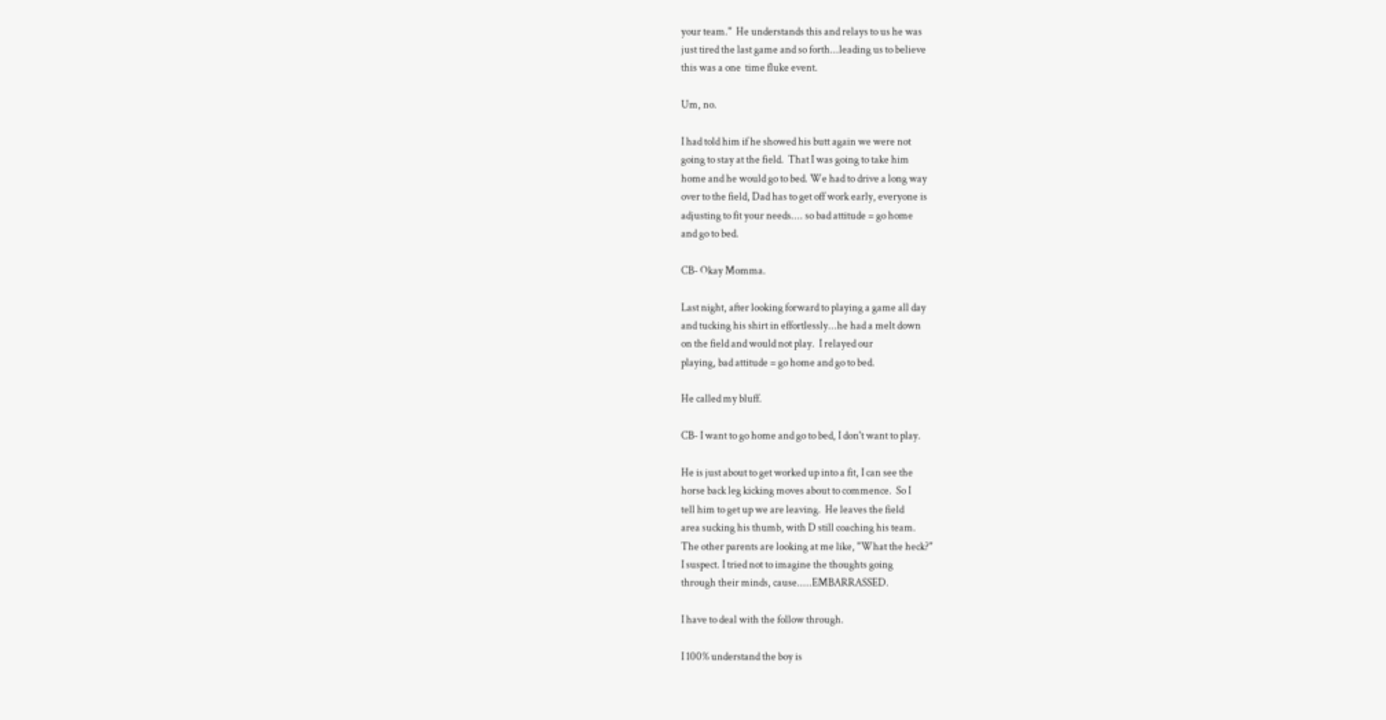your team."  He understands this and relays to us he was
just tired the last game and so forth...leading us to believe
this was a one  time fluke event.

Um, no.

I had told him if he showed his butt again we were not
going to stay at the field.  That I was going to take him
home and he would go to bed. We had to drive a long way
over to the field, Dad has to get off work early, everyone is
adjusting to fit your needs.... so bad attitude = go home
and go to bed.

CB- Okay Momma.

Last night, after looking forward to playing a game all day
and tucking his shirt in effortlessly...he had a melt down
on the field and would not play.  I relayed our
playing, bad attitude = go home and go to bed.

He called my bluff.

CB- I want to go home and go to bed, I don't want to play.

He is just about to get worked up into a fit, I can see the
horse back leg kicking moves about to commence.  So I
tell him to get up we are leaving.  He leaves the field
area sucking his thumb, with D still coaching his team.
The other parents are looking at me like, "What the heck?"
I suspect. I tried not to imagine the thoughts going
through their minds, cause.....EMBARRASSED.

I have to deal with the follow through.

I 100% understand the boy is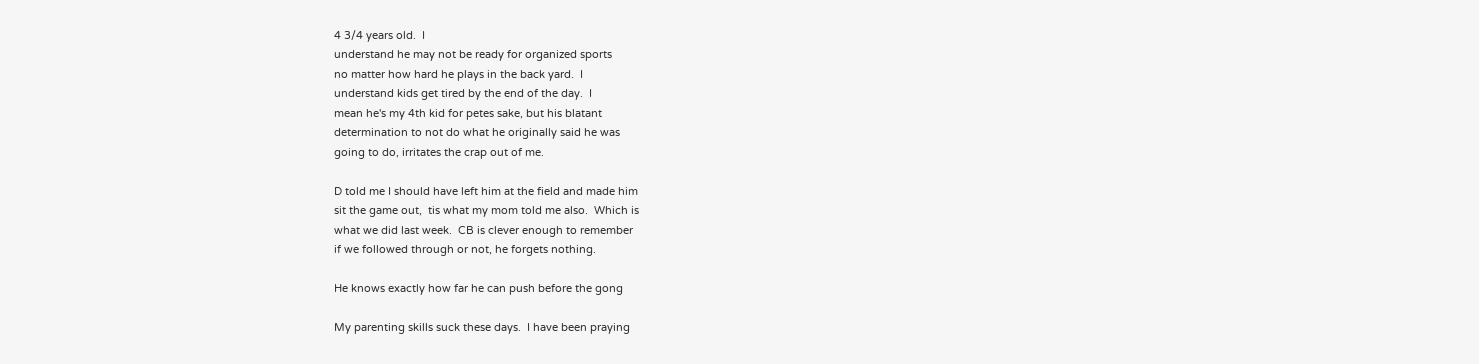4 3/4 years old.  I
understand he may not be ready for organized sports
no matter how hard he plays in the back yard.  I
understand kids get tired by the end of the day.  I
mean he's my 4th kid for petes sake, but his blatant
determination to not do what he originally said he was
going to do, irritates the crap out of me.

D told me I should have left him at the field and made him
sit the game out,  tis what my mom told me also.  Which is
what we did last week.  CB is clever enough to remember
if we followed through or not, he forgets nothing.

He knows exactly how far he can push before the gong

My parenting skills suck these days.  I have been praying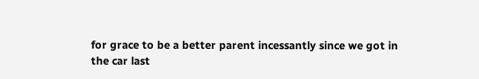for grace to be a better parent incessantly since we got in
the car last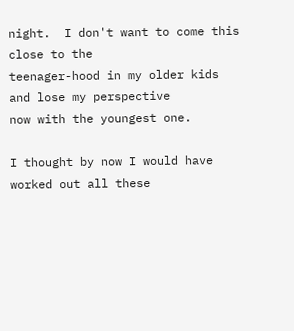night.  I don't want to come this close to the
teenager-hood in my older kids and lose my perspective
now with the youngest one.

I thought by now I would have worked out all these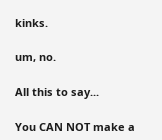kinks.

um, no.

All this to say...

You CAN NOT make a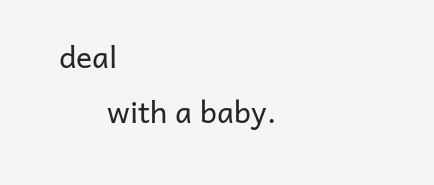deal
      with a baby.